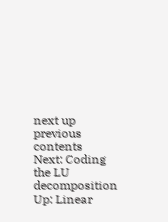next up previous contents
Next: Coding the LU decomposition Up: Linear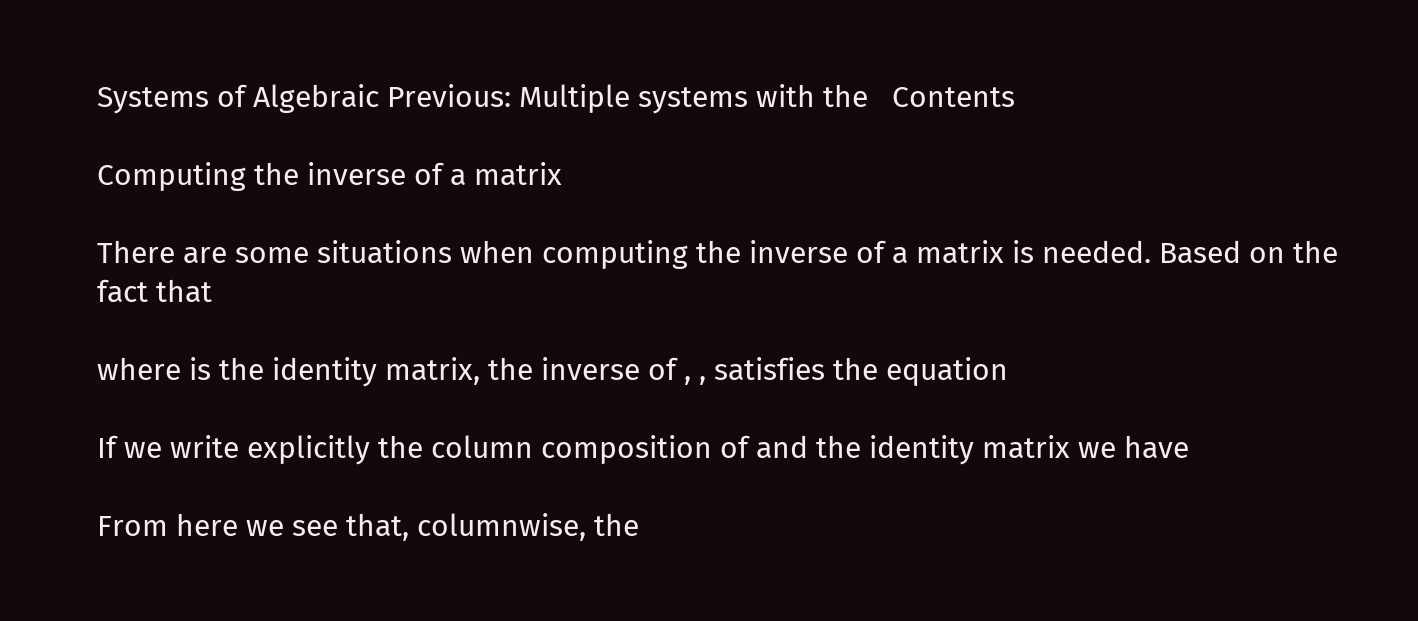Systems of Algebraic Previous: Multiple systems with the   Contents

Computing the inverse of a matrix

There are some situations when computing the inverse of a matrix is needed. Based on the fact that

where is the identity matrix, the inverse of , , satisfies the equation

If we write explicitly the column composition of and the identity matrix we have

From here we see that, columnwise, the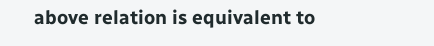above relation is equivalent to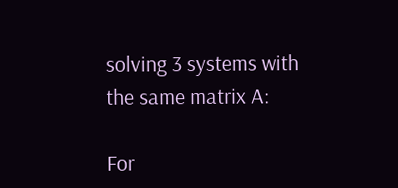solving 3 systems with the same matrix A:

For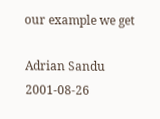our example we get

Adrian Sandu 2001-08-26